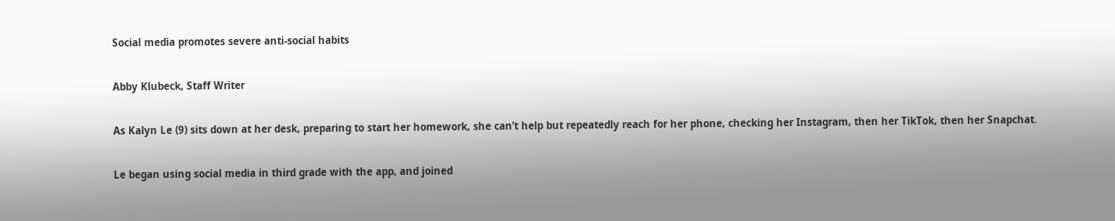Social media promotes severe anti-social habits

Abby Klubeck, Staff Writer

As Kalyn Le (9) sits down at her desk, preparing to start her homework, she can’t help but repeatedly reach for her phone, checking her Instagram, then her TikTok, then her Snapchat.

Le began using social media in third grade with the app, and joined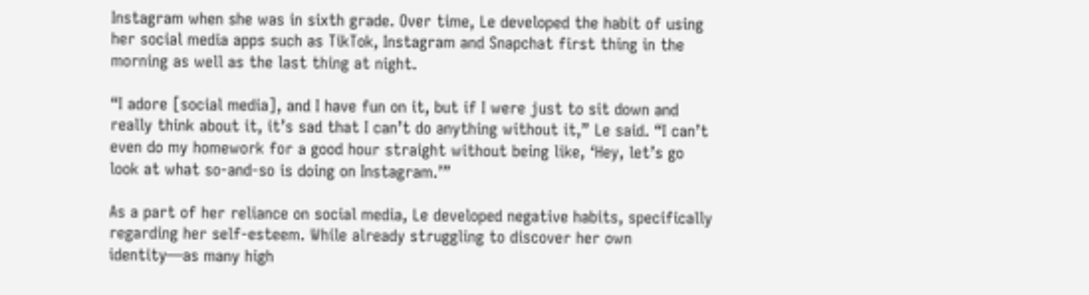Instagram when she was in sixth grade. Over time, Le developed the habit of using her social media apps such as TikTok, Instagram and Snapchat first thing in the morning as well as the last thing at night.

“I adore [social media], and I have fun on it, but if I were just to sit down and really think about it, it’s sad that I can’t do anything without it,” Le said. “I can’t even do my homework for a good hour straight without being like, ‘Hey, let’s go look at what so-and-so is doing on Instagram.’”

As a part of her reliance on social media, Le developed negative habits, specifically regarding her self-esteem. While already struggling to discover her own identity—as many high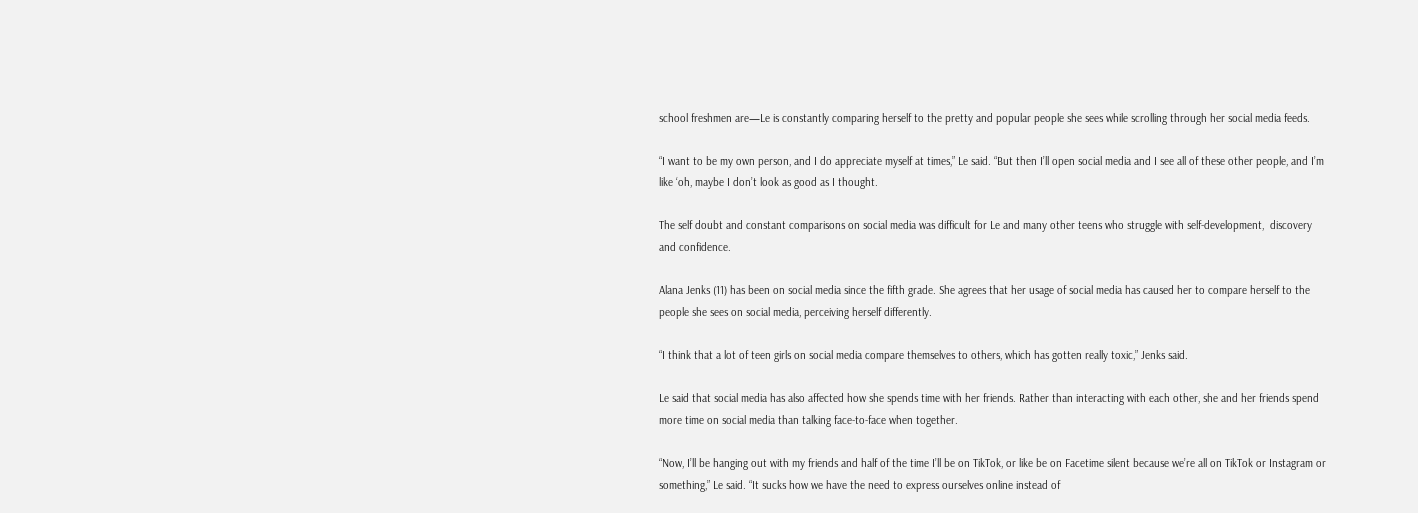school freshmen are—Le is constantly comparing herself to the pretty and popular people she sees while scrolling through her social media feeds.

“I want to be my own person, and I do appreciate myself at times,” Le said. “But then I’ll open social media and I see all of these other people, and I’m like ‘oh, maybe I don’t look as good as I thought.

The self doubt and constant comparisons on social media was difficult for Le and many other teens who struggle with self-development,  discovery and confidence.

Alana Jenks (11) has been on social media since the fifth grade. She agrees that her usage of social media has caused her to compare herself to the people she sees on social media, perceiving herself differently.

“I think that a lot of teen girls on social media compare themselves to others, which has gotten really toxic,” Jenks said.

Le said that social media has also affected how she spends time with her friends. Rather than interacting with each other, she and her friends spend more time on social media than talking face-to-face when together.

“Now, I’ll be hanging out with my friends and half of the time I’ll be on TikTok, or like be on Facetime silent because we’re all on TikTok or Instagram or something,” Le said. “It sucks how we have the need to express ourselves online instead of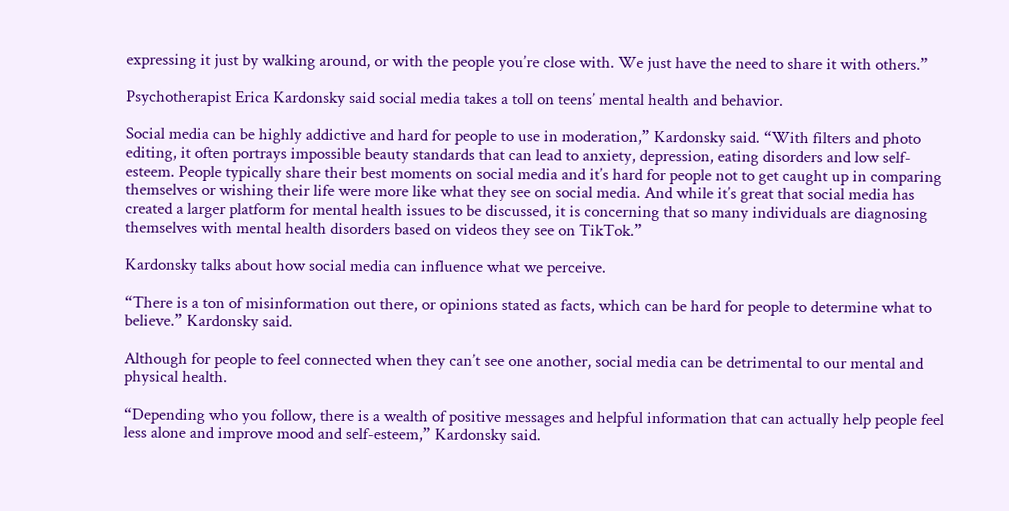expressing it just by walking around, or with the people you’re close with. We just have the need to share it with others.”

Psychotherapist Erica Kardonsky said social media takes a toll on teens’ mental health and behavior.

Social media can be highly addictive and hard for people to use in moderation,” Kardonsky said. “With filters and photo editing, it often portrays impossible beauty standards that can lead to anxiety, depression, eating disorders and low self-esteem. People typically share their best moments on social media and it’s hard for people not to get caught up in comparing themselves or wishing their life were more like what they see on social media. And while it’s great that social media has created a larger platform for mental health issues to be discussed, it is concerning that so many individuals are diagnosing themselves with mental health disorders based on videos they see on TikTok.”

Kardonsky talks about how social media can influence what we perceive.

“There is a ton of misinformation out there, or opinions stated as facts, which can be hard for people to determine what to believe.” Kardonsky said.

Although for people to feel connected when they can’t see one another, social media can be detrimental to our mental and physical health.

“Depending who you follow, there is a wealth of positive messages and helpful information that can actually help people feel less alone and improve mood and self-esteem,” Kardonsky said.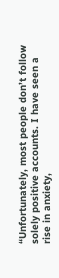“Unfortunately, most people don’t follow solely positive accounts. I have seen a rise in anxiety,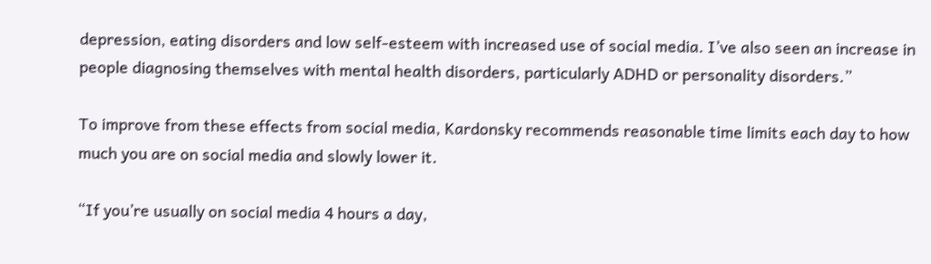depression, eating disorders and low self-esteem with increased use of social media. I’ve also seen an increase in people diagnosing themselves with mental health disorders, particularly ADHD or personality disorders.”

To improve from these effects from social media, Kardonsky recommends reasonable time limits each day to how much you are on social media and slowly lower it.

“If you’re usually on social media 4 hours a day,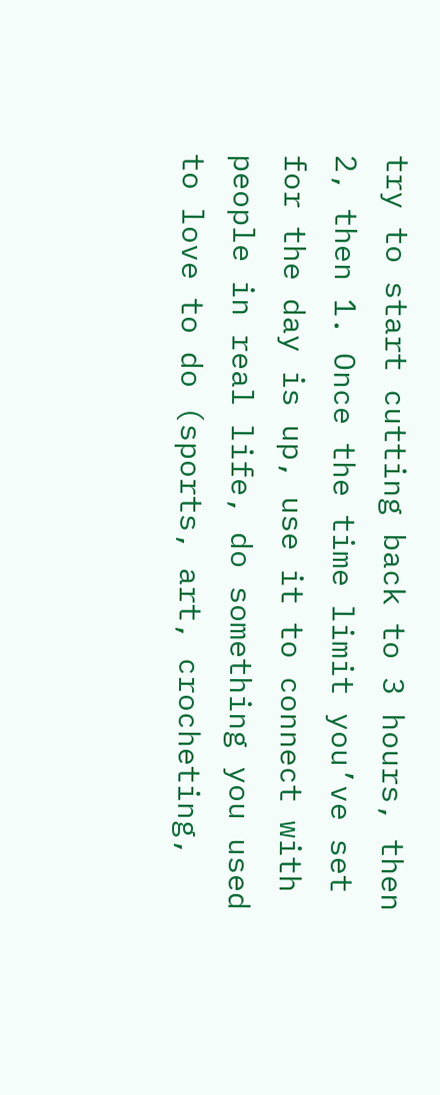try to start cutting back to 3 hours, then 2, then 1. Once the time limit you’ve set for the day is up, use it to connect with people in real life, do something you used to love to do (sports, art, crocheting,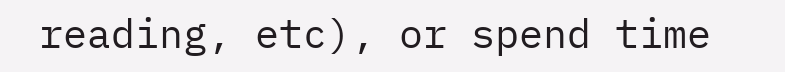reading, etc), or spend time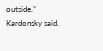outside.” Kardonsky said.